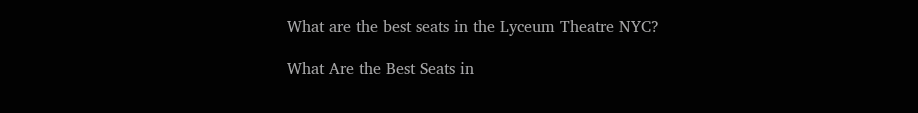What are the best seats in the Lyceum Theatre NYC?

What Are the Best Seats in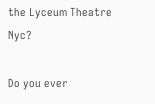the Lyceum Theatre Nyc?

Do you ever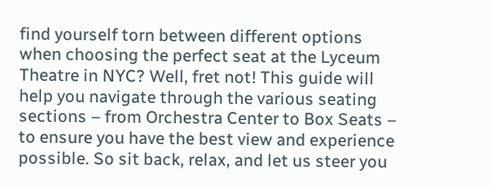find yourself torn between different options when choosing the perfect seat at the Lyceum Theatre in NYC? Well, fret not! This guide will help you navigate through the various seating sections – from Orchestra Center to Box Seats – to ensure you have the best view and experience possible. So sit back, relax, and let us steer you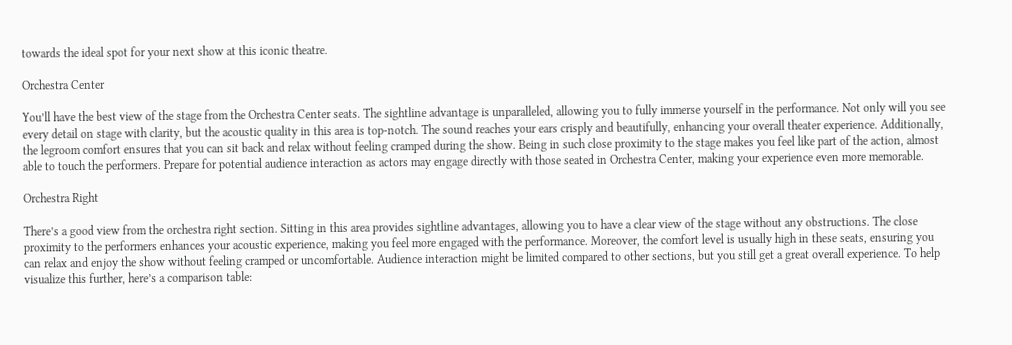towards the ideal spot for your next show at this iconic theatre.

Orchestra Center

You’ll have the best view of the stage from the Orchestra Center seats. The sightline advantage is unparalleled, allowing you to fully immerse yourself in the performance. Not only will you see every detail on stage with clarity, but the acoustic quality in this area is top-notch. The sound reaches your ears crisply and beautifully, enhancing your overall theater experience. Additionally, the legroom comfort ensures that you can sit back and relax without feeling cramped during the show. Being in such close proximity to the stage makes you feel like part of the action, almost able to touch the performers. Prepare for potential audience interaction as actors may engage directly with those seated in Orchestra Center, making your experience even more memorable.

Orchestra Right

There’s a good view from the orchestra right section. Sitting in this area provides sightline advantages, allowing you to have a clear view of the stage without any obstructions. The close proximity to the performers enhances your acoustic experience, making you feel more engaged with the performance. Moreover, the comfort level is usually high in these seats, ensuring you can relax and enjoy the show without feeling cramped or uncomfortable. Audience interaction might be limited compared to other sections, but you still get a great overall experience. To help visualize this further, here’s a comparison table: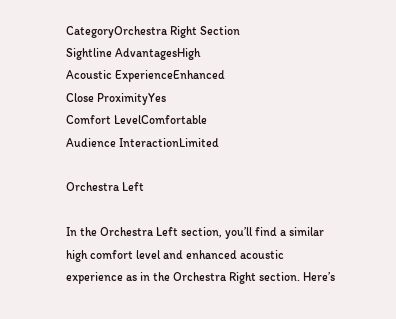CategoryOrchestra Right Section
Sightline AdvantagesHigh
Acoustic ExperienceEnhanced
Close ProximityYes
Comfort LevelComfortable
Audience InteractionLimited

Orchestra Left

In the Orchestra Left section, you’ll find a similar high comfort level and enhanced acoustic experience as in the Orchestra Right section. Here’s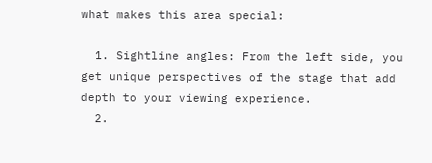what makes this area special:

  1. Sightline angles: From the left side, you get unique perspectives of the stage that add depth to your viewing experience.
  2.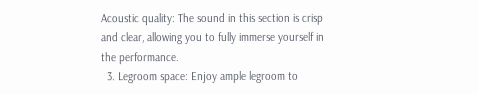Acoustic quality: The sound in this section is crisp and clear, allowing you to fully immerse yourself in the performance.
  3. Legroom space: Enjoy ample legroom to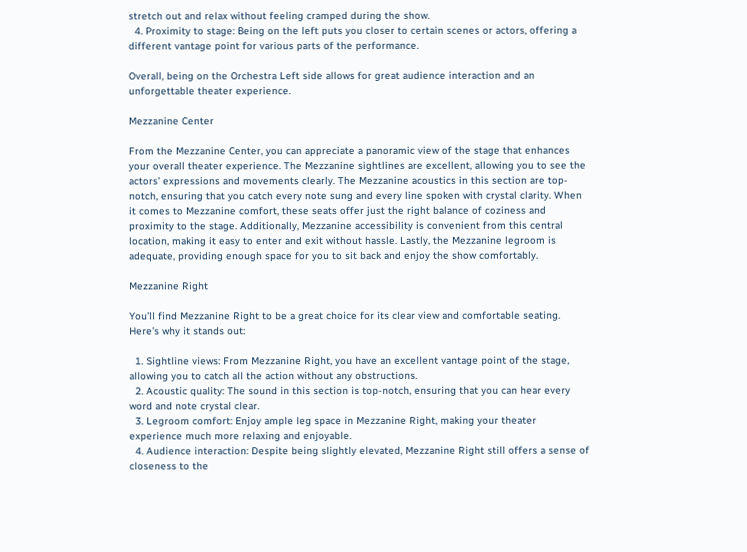stretch out and relax without feeling cramped during the show.
  4. Proximity to stage: Being on the left puts you closer to certain scenes or actors, offering a different vantage point for various parts of the performance.

Overall, being on the Orchestra Left side allows for great audience interaction and an unforgettable theater experience.

Mezzanine Center

From the Mezzanine Center, you can appreciate a panoramic view of the stage that enhances your overall theater experience. The Mezzanine sightlines are excellent, allowing you to see the actors’ expressions and movements clearly. The Mezzanine acoustics in this section are top-notch, ensuring that you catch every note sung and every line spoken with crystal clarity. When it comes to Mezzanine comfort, these seats offer just the right balance of coziness and proximity to the stage. Additionally, Mezzanine accessibility is convenient from this central location, making it easy to enter and exit without hassle. Lastly, the Mezzanine legroom is adequate, providing enough space for you to sit back and enjoy the show comfortably.

Mezzanine Right

You’ll find Mezzanine Right to be a great choice for its clear view and comfortable seating. Here’s why it stands out:

  1. Sightline views: From Mezzanine Right, you have an excellent vantage point of the stage, allowing you to catch all the action without any obstructions.
  2. Acoustic quality: The sound in this section is top-notch, ensuring that you can hear every word and note crystal clear.
  3. Legroom comfort: Enjoy ample leg space in Mezzanine Right, making your theater experience much more relaxing and enjoyable.
  4. Audience interaction: Despite being slightly elevated, Mezzanine Right still offers a sense of closeness to the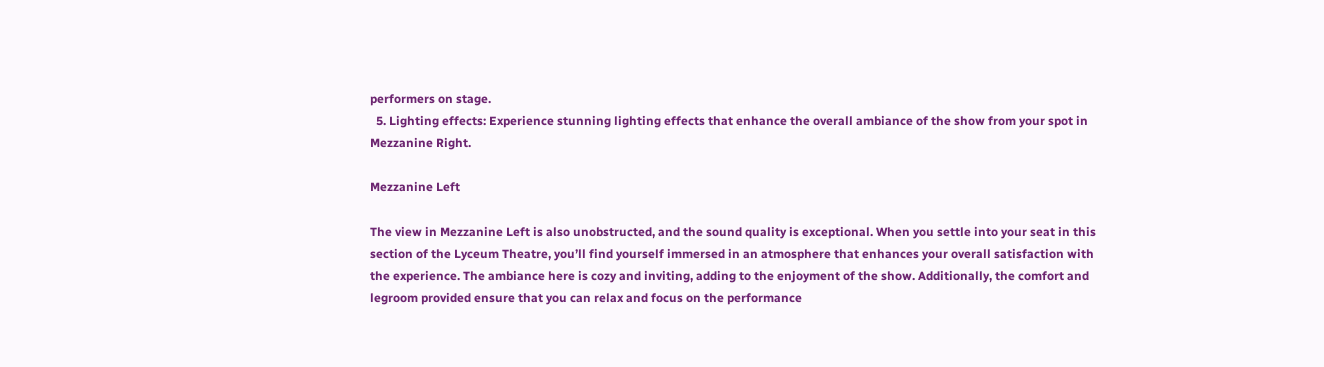performers on stage.
  5. Lighting effects: Experience stunning lighting effects that enhance the overall ambiance of the show from your spot in Mezzanine Right.

Mezzanine Left

The view in Mezzanine Left is also unobstructed, and the sound quality is exceptional. When you settle into your seat in this section of the Lyceum Theatre, you’ll find yourself immersed in an atmosphere that enhances your overall satisfaction with the experience. The ambiance here is cozy and inviting, adding to the enjoyment of the show. Additionally, the comfort and legroom provided ensure that you can relax and focus on the performance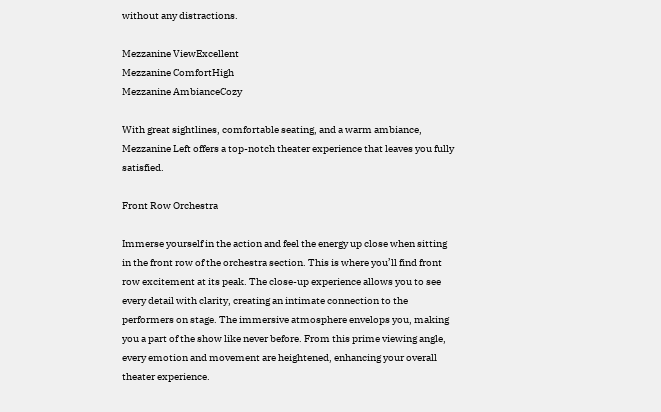without any distractions.

Mezzanine ViewExcellent
Mezzanine ComfortHigh
Mezzanine AmbianceCozy

With great sightlines, comfortable seating, and a warm ambiance, Mezzanine Left offers a top-notch theater experience that leaves you fully satisfied.

Front Row Orchestra

Immerse yourself in the action and feel the energy up close when sitting in the front row of the orchestra section. This is where you’ll find front row excitement at its peak. The close-up experience allows you to see every detail with clarity, creating an intimate connection to the performers on stage. The immersive atmosphere envelops you, making you a part of the show like never before. From this prime viewing angle, every emotion and movement are heightened, enhancing your overall theater experience.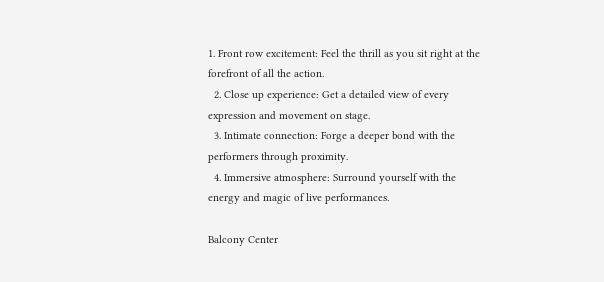1. Front row excitement: Feel the thrill as you sit right at the forefront of all the action.
  2. Close up experience: Get a detailed view of every expression and movement on stage.
  3. Intimate connection: Forge a deeper bond with the performers through proximity.
  4. Immersive atmosphere: Surround yourself with the energy and magic of live performances.

Balcony Center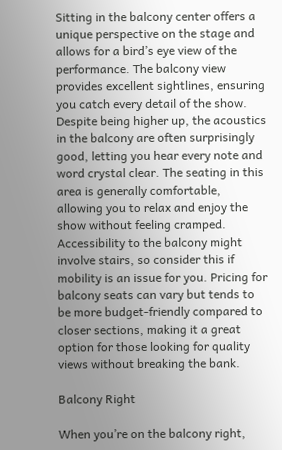Sitting in the balcony center offers a unique perspective on the stage and allows for a bird’s eye view of the performance. The balcony view provides excellent sightlines, ensuring you catch every detail of the show. Despite being higher up, the acoustics in the balcony are often surprisingly good, letting you hear every note and word crystal clear. The seating in this area is generally comfortable, allowing you to relax and enjoy the show without feeling cramped. Accessibility to the balcony might involve stairs, so consider this if mobility is an issue for you. Pricing for balcony seats can vary but tends to be more budget-friendly compared to closer sections, making it a great option for those looking for quality views without breaking the bank.

Balcony Right

When you’re on the balcony right,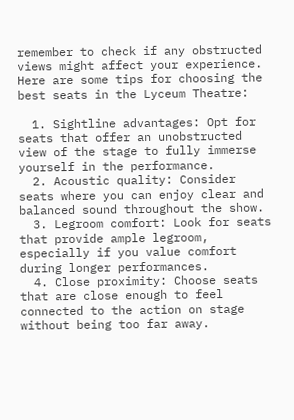remember to check if any obstructed views might affect your experience. Here are some tips for choosing the best seats in the Lyceum Theatre:

  1. Sightline advantages: Opt for seats that offer an unobstructed view of the stage to fully immerse yourself in the performance.
  2. Acoustic quality: Consider seats where you can enjoy clear and balanced sound throughout the show.
  3. Legroom comfort: Look for seats that provide ample legroom, especially if you value comfort during longer performances.
  4. Close proximity: Choose seats that are close enough to feel connected to the action on stage without being too far away.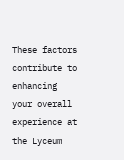These factors contribute to enhancing your overall experience at the Lyceum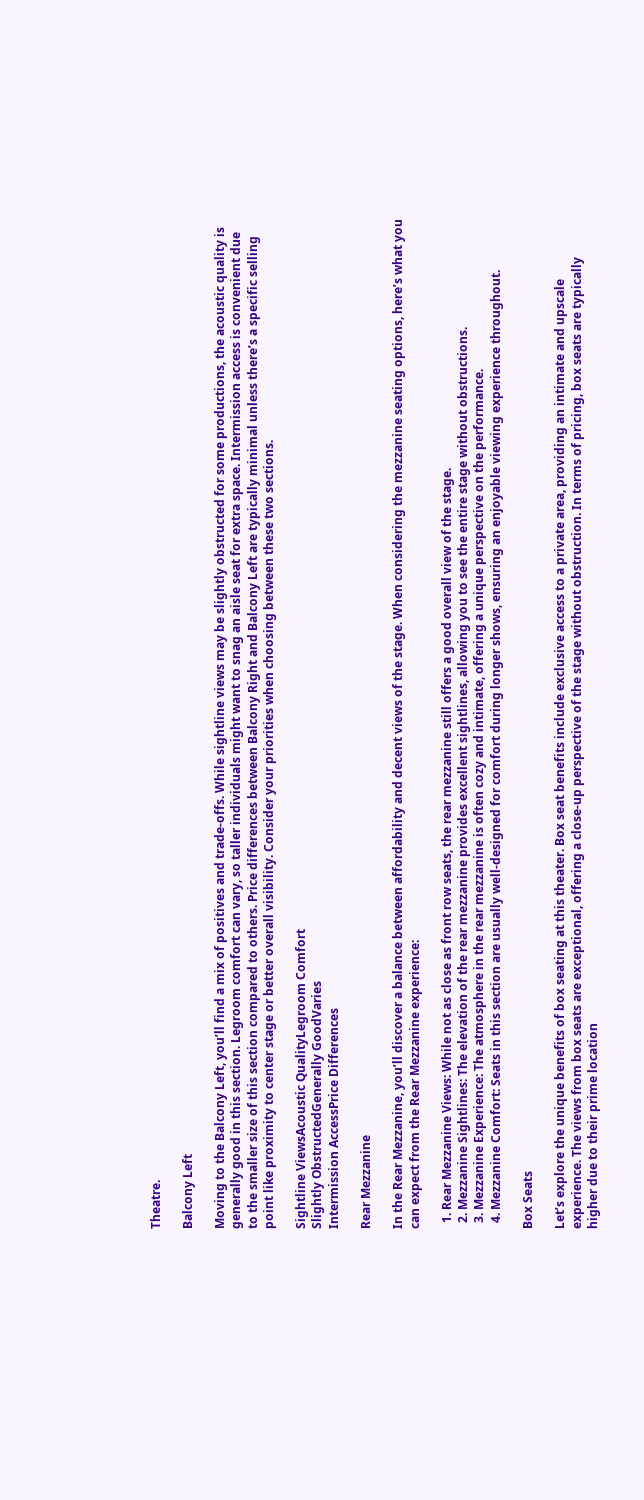Theatre.

Balcony Left

Moving to the Balcony Left, you’ll find a mix of positives and trade-offs. While sightline views may be slightly obstructed for some productions, the acoustic quality is generally good in this section. Legroom comfort can vary, so taller individuals might want to snag an aisle seat for extra space. Intermission access is convenient due to the smaller size of this section compared to others. Price differences between Balcony Right and Balcony Left are typically minimal unless there’s a specific selling point like proximity to center stage or better overall visibility. Consider your priorities when choosing between these two sections.

Sightline ViewsAcoustic QualityLegroom Comfort
Slightly ObstructedGenerally GoodVaries
Intermission AccessPrice Differences

Rear Mezzanine

In the Rear Mezzanine, you’ll discover a balance between affordability and decent views of the stage. When considering the mezzanine seating options, here’s what you can expect from the Rear Mezzanine experience:

  1. Rear Mezzanine Views: While not as close as front row seats, the rear mezzanine still offers a good overall view of the stage.
  2. Mezzanine Sightlines: The elevation of the rear mezzanine provides excellent sightlines, allowing you to see the entire stage without obstructions.
  3. Mezzanine Experience: The atmosphere in the rear mezzanine is often cozy and intimate, offering a unique perspective on the performance.
  4. Mezzanine Comfort: Seats in this section are usually well-designed for comfort during longer shows, ensuring an enjoyable viewing experience throughout.

Box Seats

Let’s explore the unique benefits of box seating at this theater. Box seat benefits include exclusive access to a private area, providing an intimate and upscale experience. The views from box seats are exceptional, offering a close-up perspective of the stage without obstruction. In terms of pricing, box seats are typically higher due to their prime location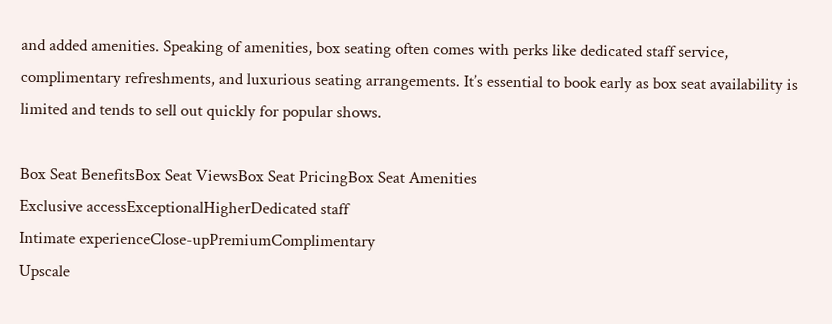and added amenities. Speaking of amenities, box seating often comes with perks like dedicated staff service, complimentary refreshments, and luxurious seating arrangements. It’s essential to book early as box seat availability is limited and tends to sell out quickly for popular shows.

Box Seat BenefitsBox Seat ViewsBox Seat PricingBox Seat Amenities
Exclusive accessExceptionalHigherDedicated staff
Intimate experienceClose-upPremiumComplimentary
Upscale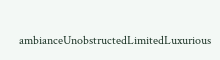ambianceUnobstructedLimitedLuxurious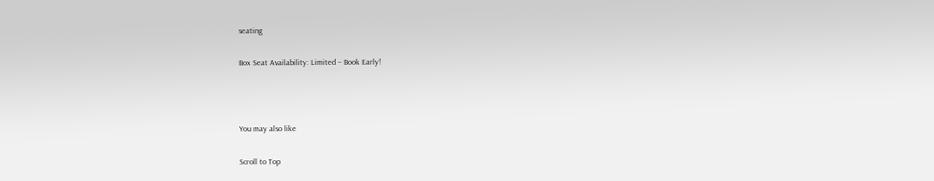seating

Box Seat Availability: Limited – Book Early!



You may also like

Scroll to Top